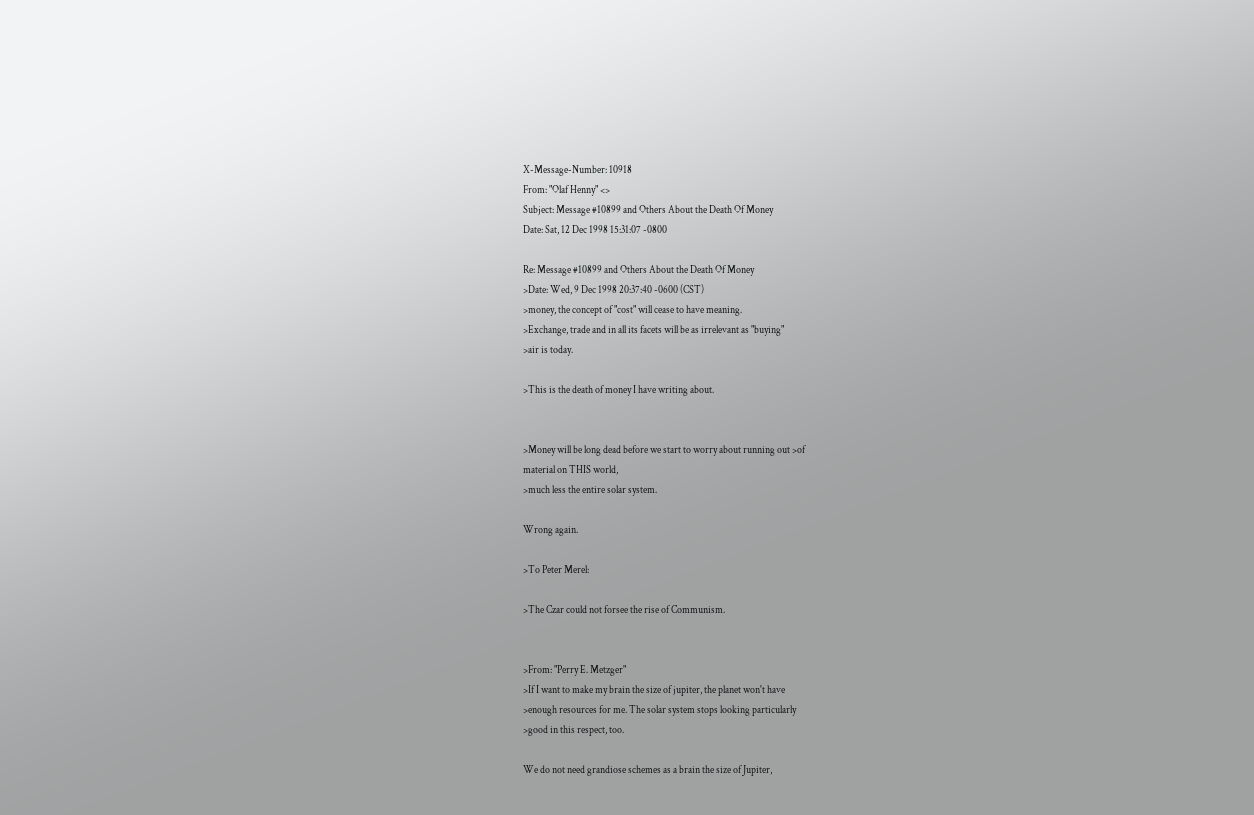X-Message-Number: 10918
From: "Olaf Henny" <>
Subject: Message #10899 and Others About the Death Of Money
Date: Sat, 12 Dec 1998 15:31:07 -0800

Re: Message #10899 and Others About the Death Of Money
>Date: Wed, 9 Dec 1998 20:37:40 -0600 (CST)
>money, the concept of "cost" will cease to have meaning.
>Exchange, trade and in all its facets will be as irrelevant as "buying"
>air is today.

>This is the death of money I have writing about.


>Money will be long dead before we start to worry about running out >of
material on THIS world,
>much less the entire solar system.

Wrong again.

>To Peter Merel:

>The Czar could not forsee the rise of Communism.


>From: "Perry E. Metzger"
>If I want to make my brain the size of jupiter, the planet won't have
>enough resources for me. The solar system stops looking particularly
>good in this respect, too.

We do not need grandiose schemes as a brain the size of Jupiter,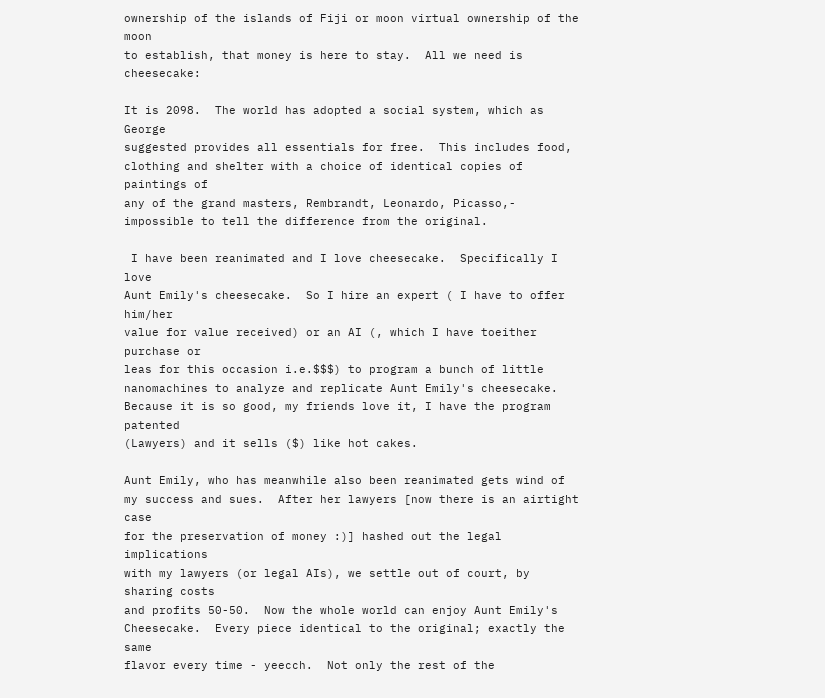ownership of the islands of Fiji or moon virtual ownership of the moon
to establish, that money is here to stay.  All we need is cheesecake:

It is 2098.  The world has adopted a social system, which as George
suggested provides all essentials for free.  This includes food,
clothing and shelter with a choice of identical copies of paintings of
any of the grand masters, Rembrandt, Leonardo, Picasso,-
impossible to tell the difference from the original.

 I have been reanimated and I love cheesecake.  Specifically I love
Aunt Emily's cheesecake.  So I hire an expert ( I have to offer him/her
value for value received) or an AI (, which I have toeither purchase or
leas for this occasion i.e.$$$) to program a bunch of little
nanomachines to analyze and replicate Aunt Emily's cheesecake.
Because it is so good, my friends love it, I have the program patented
(Lawyers) and it sells ($) like hot cakes.

Aunt Emily, who has meanwhile also been reanimated gets wind of
my success and sues.  After her lawyers [now there is an airtight case
for the preservation of money :)] hashed out the legal implications
with my lawyers (or legal AIs), we settle out of court, by sharing costs
and profits 50-50.  Now the whole world can enjoy Aunt Emily's
Cheesecake.  Every piece identical to the original; exactly the same
flavor every time - yeecch.  Not only the rest of the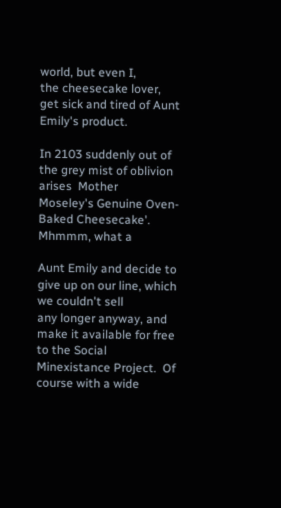world, but even I,
the cheesecake lover, get sick and tired of Aunt Emily's product.

In 2103 suddenly out of the grey mist of oblivion arises  Mother
Moseley's Genuine Oven-Baked Cheesecake'.  Mhmmm, what a

Aunt Emily and decide to give up on our line, which we couldn't sell
any longer anyway, and make it available for free to the Social
Minexistance Project.  Of course with a wide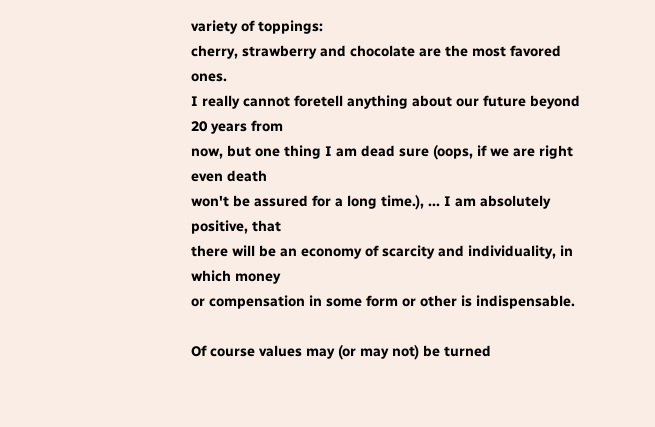variety of toppings:
cherry, strawberry and chocolate are the most favored ones.
I really cannot foretell anything about our future beyond 20 years from
now, but one thing I am dead sure (oops, if we are right even death
won't be assured for a long time.), ... I am absolutely positive, that
there will be an economy of scarcity and individuality, in which money
or compensation in some form or other is indispensable.

Of course values may (or may not) be turned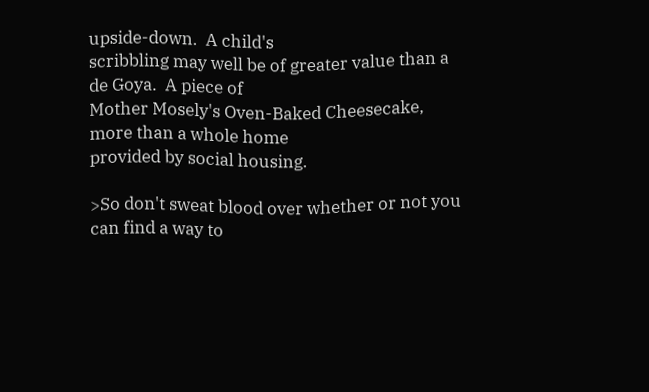upside-down.  A child's
scribbling may well be of greater value than a de Goya.  A piece of
Mother Mosely's Oven-Baked Cheesecake, more than a whole home
provided by social housing.

>So don't sweat blood over whether or not you can find a way to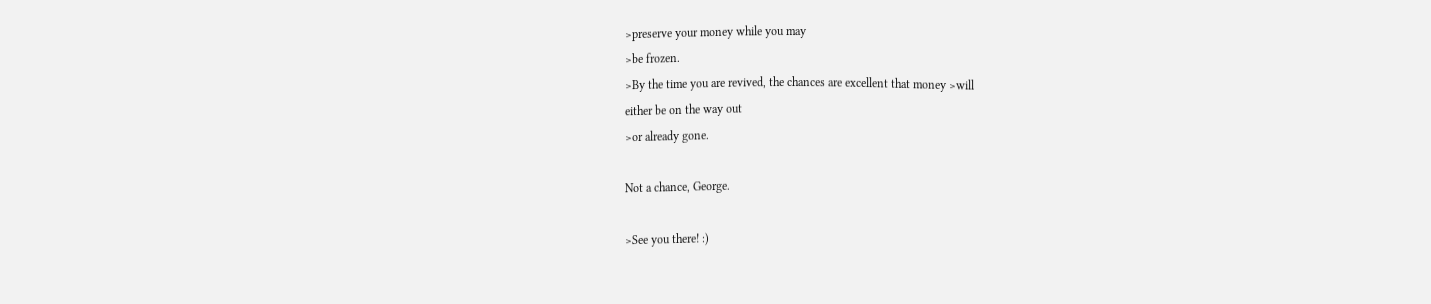>preserve your money while you may
>be frozen.
>By the time you are revived, the chances are excellent that money >will
either be on the way out
>or already gone.

Not a chance, George.

>See you there! :)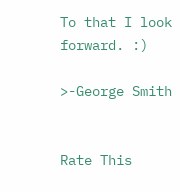To that I look forward. :)

>-George Smith


Rate This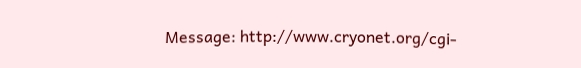Message: http://www.cryonet.org/cgi-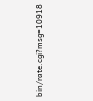bin/rate.cgi?msg=10918